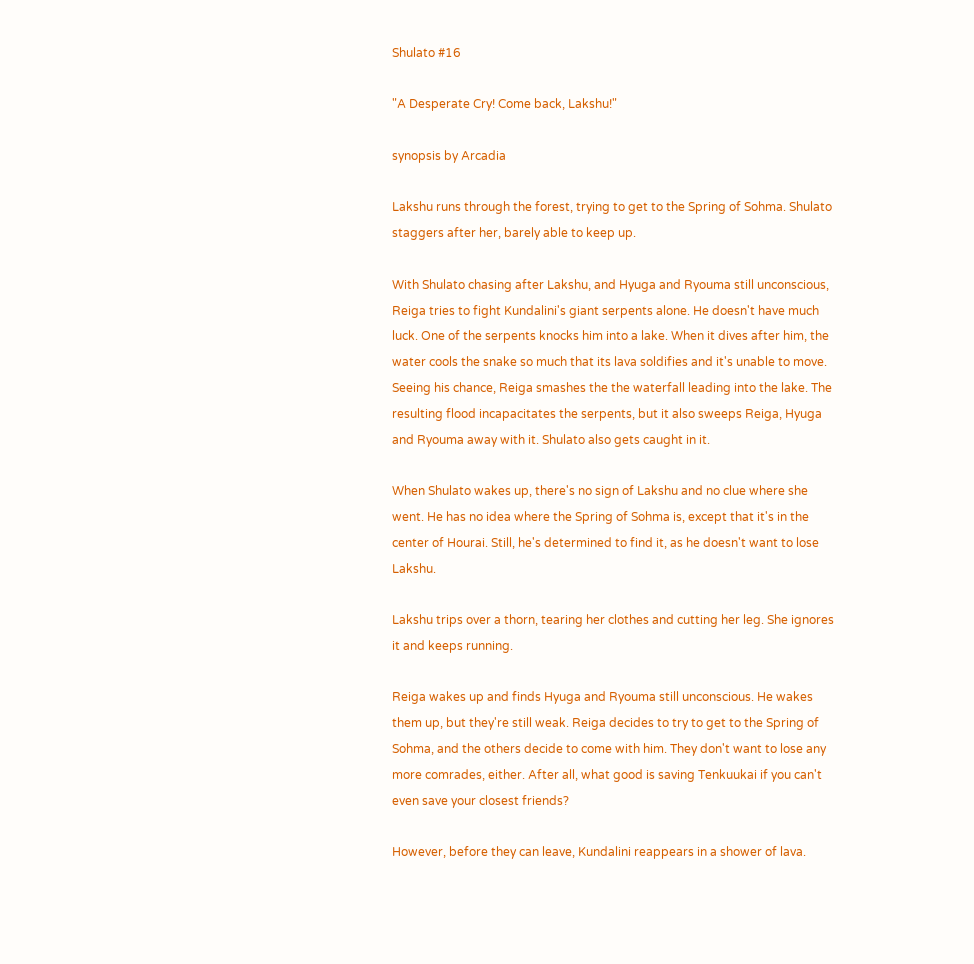Shulato #16

"A Desperate Cry! Come back, Lakshu!"

synopsis by Arcadia

Lakshu runs through the forest, trying to get to the Spring of Sohma. Shulato staggers after her, barely able to keep up.

With Shulato chasing after Lakshu, and Hyuga and Ryouma still unconscious, Reiga tries to fight Kundalini's giant serpents alone. He doesn't have much luck. One of the serpents knocks him into a lake. When it dives after him, the water cools the snake so much that its lava soldifies and it's unable to move. Seeing his chance, Reiga smashes the the waterfall leading into the lake. The resulting flood incapacitates the serpents, but it also sweeps Reiga, Hyuga and Ryouma away with it. Shulato also gets caught in it.

When Shulato wakes up, there's no sign of Lakshu and no clue where she went. He has no idea where the Spring of Sohma is, except that it's in the center of Hourai. Still, he's determined to find it, as he doesn't want to lose Lakshu.

Lakshu trips over a thorn, tearing her clothes and cutting her leg. She ignores it and keeps running.

Reiga wakes up and finds Hyuga and Ryouma still unconscious. He wakes them up, but they're still weak. Reiga decides to try to get to the Spring of Sohma, and the others decide to come with him. They don't want to lose any more comrades, either. After all, what good is saving Tenkuukai if you can't even save your closest friends?

However, before they can leave, Kundalini reappears in a shower of lava.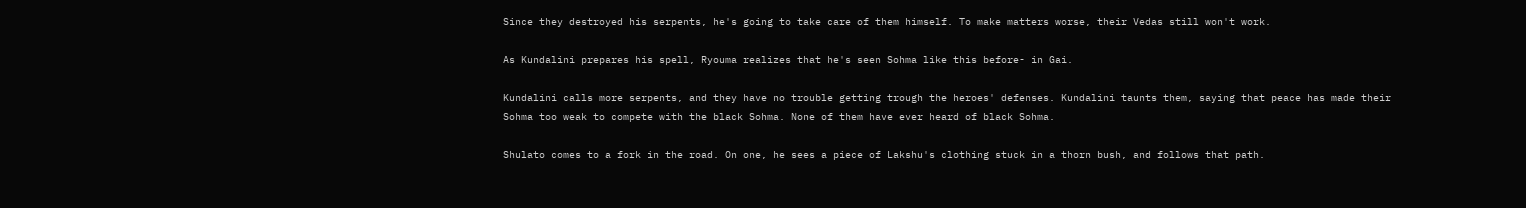Since they destroyed his serpents, he's going to take care of them himself. To make matters worse, their Vedas still won't work.

As Kundalini prepares his spell, Ryouma realizes that he's seen Sohma like this before- in Gai.

Kundalini calls more serpents, and they have no trouble getting trough the heroes' defenses. Kundalini taunts them, saying that peace has made their Sohma too weak to compete with the black Sohma. None of them have ever heard of black Sohma.

Shulato comes to a fork in the road. On one, he sees a piece of Lakshu's clothing stuck in a thorn bush, and follows that path.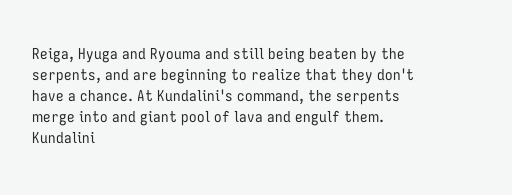Reiga, Hyuga and Ryouma and still being beaten by the serpents, and are beginning to realize that they don't have a chance. At Kundalini's command, the serpents merge into and giant pool of lava and engulf them. Kundalini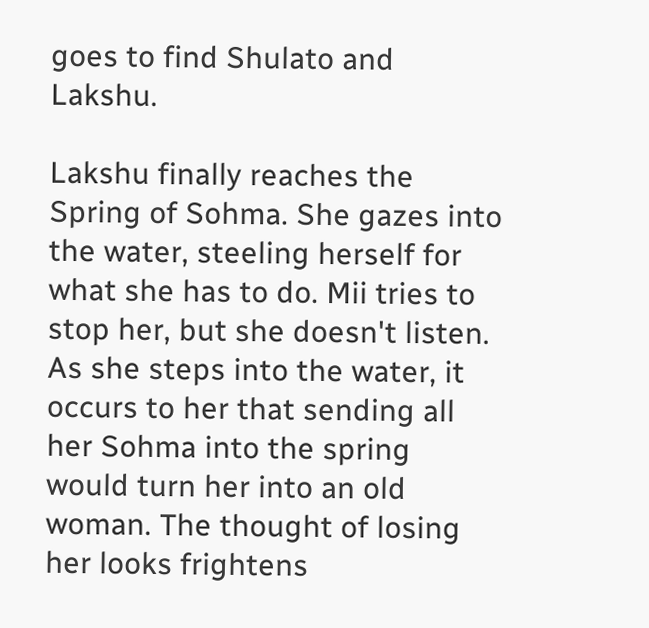goes to find Shulato and Lakshu.

Lakshu finally reaches the Spring of Sohma. She gazes into the water, steeling herself for what she has to do. Mii tries to stop her, but she doesn't listen. As she steps into the water, it occurs to her that sending all her Sohma into the spring would turn her into an old woman. The thought of losing her looks frightens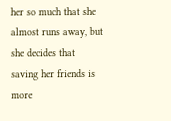her so much that she almost runs away, but she decides that saving her friends is more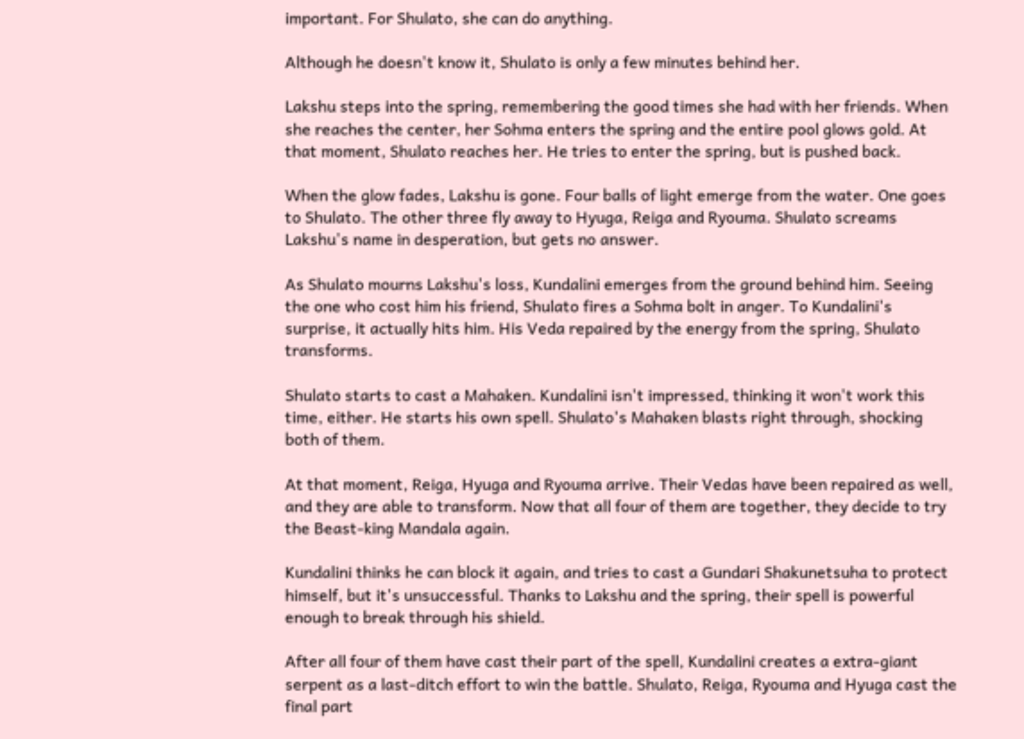important. For Shulato, she can do anything.

Although he doesn't know it, Shulato is only a few minutes behind her.

Lakshu steps into the spring, remembering the good times she had with her friends. When she reaches the center, her Sohma enters the spring and the entire pool glows gold. At that moment, Shulato reaches her. He tries to enter the spring, but is pushed back.

When the glow fades, Lakshu is gone. Four balls of light emerge from the water. One goes to Shulato. The other three fly away to Hyuga, Reiga and Ryouma. Shulato screams Lakshu's name in desperation, but gets no answer.

As Shulato mourns Lakshu's loss, Kundalini emerges from the ground behind him. Seeing the one who cost him his friend, Shulato fires a Sohma bolt in anger. To Kundalini's surprise, it actually hits him. His Veda repaired by the energy from the spring, Shulato transforms.

Shulato starts to cast a Mahaken. Kundalini isn't impressed, thinking it won't work this time, either. He starts his own spell. Shulato's Mahaken blasts right through, shocking both of them.

At that moment, Reiga, Hyuga and Ryouma arrive. Their Vedas have been repaired as well, and they are able to transform. Now that all four of them are together, they decide to try the Beast-king Mandala again.

Kundalini thinks he can block it again, and tries to cast a Gundari Shakunetsuha to protect himself, but it's unsuccessful. Thanks to Lakshu and the spring, their spell is powerful enough to break through his shield.

After all four of them have cast their part of the spell, Kundalini creates a extra-giant serpent as a last-ditch effort to win the battle. Shulato, Reiga, Ryouma and Hyuga cast the final part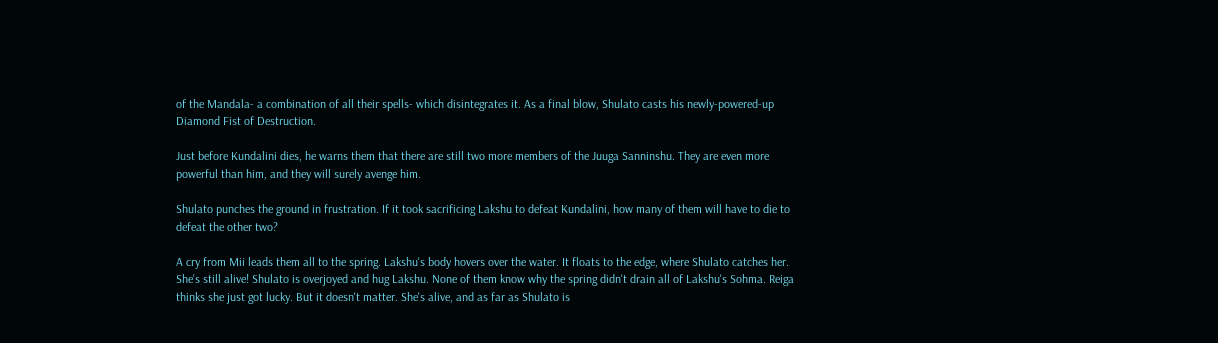of the Mandala- a combination of all their spells- which disintegrates it. As a final blow, Shulato casts his newly-powered-up Diamond Fist of Destruction.

Just before Kundalini dies, he warns them that there are still two more members of the Juuga Sanninshu. They are even more powerful than him, and they will surely avenge him.

Shulato punches the ground in frustration. If it took sacrificing Lakshu to defeat Kundalini, how many of them will have to die to defeat the other two?

A cry from Mii leads them all to the spring. Lakshu's body hovers over the water. It floats to the edge, where Shulato catches her. She's still alive! Shulato is overjoyed and hug Lakshu. None of them know why the spring didn't drain all of Lakshu's Sohma. Reiga thinks she just got lucky. But it doesn't matter. She's alive, and as far as Shulato is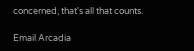concerned, that's all that counts.

Email Arcadia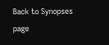Back to Synopses page